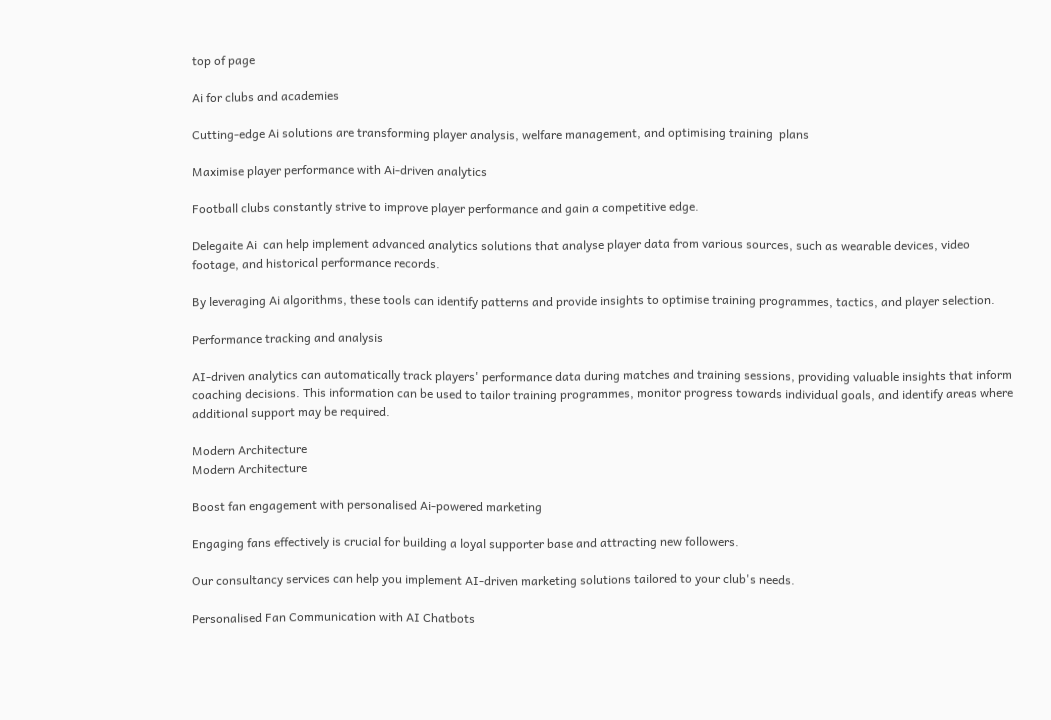top of page

Ai for clubs and academies

Cutting-edge Ai solutions are transforming player analysis, welfare management, and optimising training  plans

Maximise player performance with Ai-driven analytics

Football clubs constantly strive to improve player performance and gain a competitive edge.

Delegaite Ai  can help implement advanced analytics solutions that analyse player data from various sources, such as wearable devices, video footage, and historical performance records.

By leveraging Ai algorithms, these tools can identify patterns and provide insights to optimise training programmes, tactics, and player selection.

Performance tracking and analysis

AI-driven analytics can automatically track players' performance data during matches and training sessions, providing valuable insights that inform coaching decisions. This information can be used to tailor training programmes, monitor progress towards individual goals, and identify areas where additional support may be required.

Modern Architecture
Modern Architecture

Boost fan engagement with personalised Ai-powered marketing

Engaging fans effectively is crucial for building a loyal supporter base and attracting new followers.

Our consultancy services can help you implement AI-driven marketing solutions tailored to your club's needs.

Personalised Fan Communication with AI Chatbots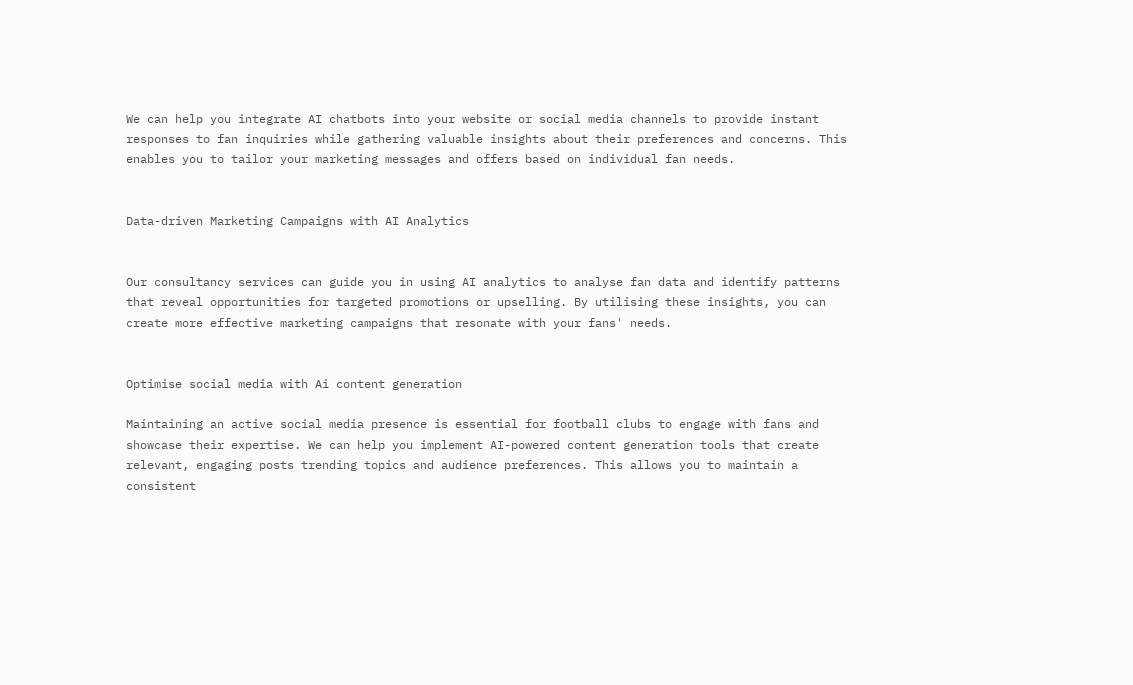We can help you integrate AI chatbots into your website or social media channels to provide instant responses to fan inquiries while gathering valuable insights about their preferences and concerns. This enables you to tailor your marketing messages and offers based on individual fan needs.


Data-driven Marketing Campaigns with AI Analytics


Our consultancy services can guide you in using AI analytics to analyse fan data and identify patterns that reveal opportunities for targeted promotions or upselling. By utilising these insights, you can create more effective marketing campaigns that resonate with your fans' needs.


Optimise social media with Ai content generation

Maintaining an active social media presence is essential for football clubs to engage with fans and showcase their expertise. We can help you implement AI-powered content generation tools that create relevant, engaging posts trending topics and audience preferences. This allows you to maintain a consistent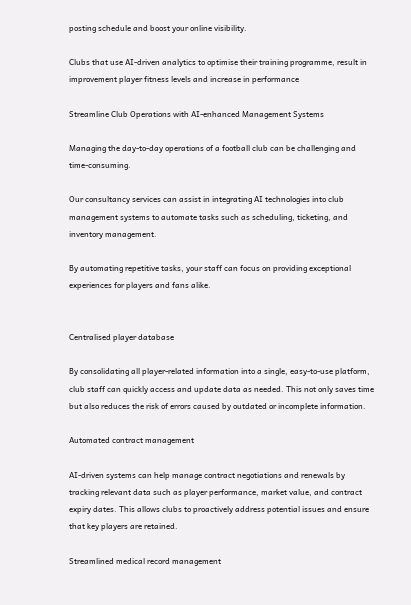posting schedule and boost your online visibility.

Clubs that use AI-driven analytics to optimise their training programme, result in improvement player fitness levels and increase in performance

Streamline Club Operations with AI-enhanced Management Systems

Managing the day-to-day operations of a football club can be challenging and time-consuming.

Our consultancy services can assist in integrating AI technologies into club management systems to automate tasks such as scheduling, ticketing, and inventory management.

By automating repetitive tasks, your staff can focus on providing exceptional experiences for players and fans alike.


Centralised player database

By consolidating all player-related information into a single, easy-to-use platform, club staff can quickly access and update data as needed. This not only saves time but also reduces the risk of errors caused by outdated or incomplete information.

Automated contract management

AI-driven systems can help manage contract negotiations and renewals by tracking relevant data such as player performance, market value, and contract expiry dates. This allows clubs to proactively address potential issues and ensure that key players are retained.

Streamlined medical record management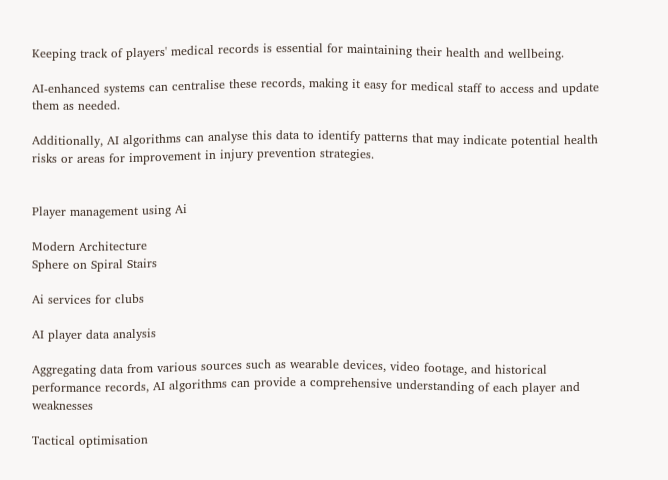Keeping track of players' medical records is essential for maintaining their health and wellbeing.

AI-enhanced systems can centralise these records, making it easy for medical staff to access and update them as needed.

Additionally, AI algorithms can analyse this data to identify patterns that may indicate potential health risks or areas for improvement in injury prevention strategies.


Player management using Ai

Modern Architecture
Sphere on Spiral Stairs

Ai services for clubs

AI player data analysis

Aggregating data from various sources such as wearable devices, video footage, and historical performance records, AI algorithms can provide a comprehensive understanding of each player and weaknesses

Tactical optimisation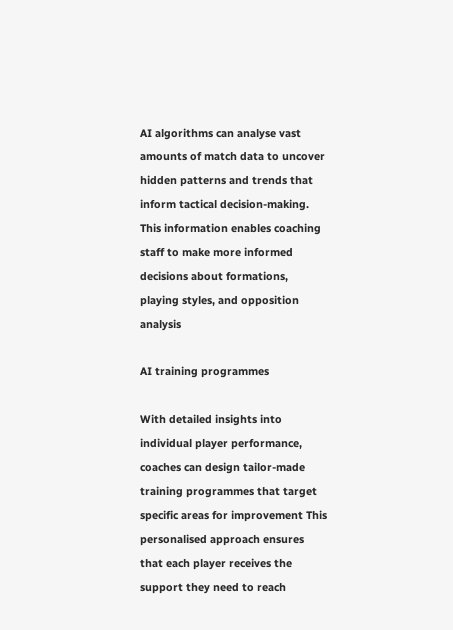AI algorithms can analyse vast amounts of match data to uncover hidden patterns and trends that inform tactical decision-making. This information enables coaching staff to make more informed decisions about formations, playing styles, and opposition analysis

AI training programmes

With detailed insights into individual player performance, coaches can design tailor-made training programmes that target specific areas for improvement This personalised approach ensures that each player receives the support they need to reach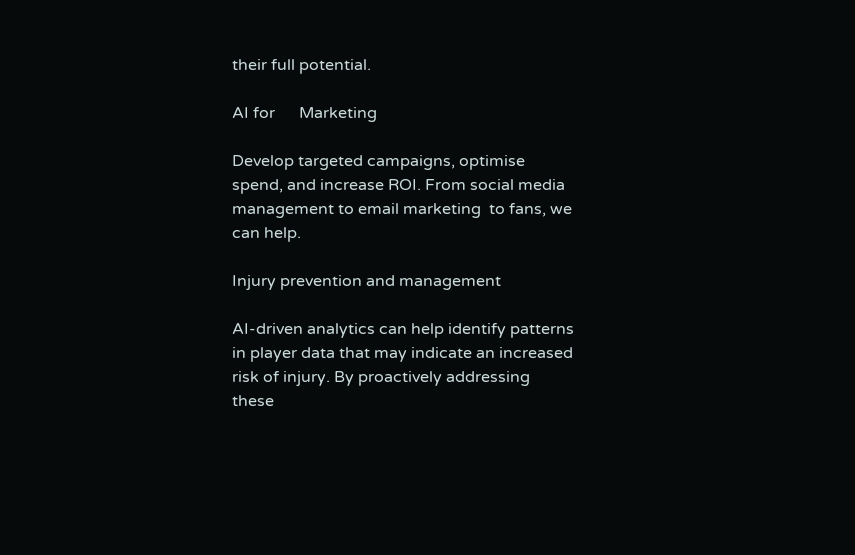their full potential.

AI for      Marketing

Develop targeted campaigns, optimise spend, and increase ROI. From social media management to email marketing  to fans, we can help.

Injury prevention and management

AI-driven analytics can help identify patterns in player data that may indicate an increased risk of injury. By proactively addressing these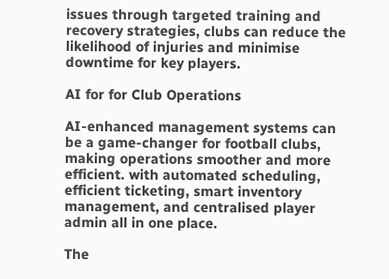issues through targeted training and recovery strategies, clubs can reduce the likelihood of injuries and minimise downtime for key players.

AI for for Club Operations

AI-enhanced management systems can be a game-changer for football clubs, making operations smoother and more efficient. with automated scheduling, efficient ticketing, smart inventory management, and centralised player admin all in one place.

The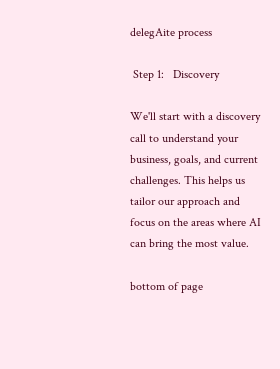delegAite process

 Step 1:   Discovery

We'll start with a discovery call to understand your business, goals, and current challenges. This helps us tailor our approach and focus on the areas where AI can bring the most value.

bottom of page